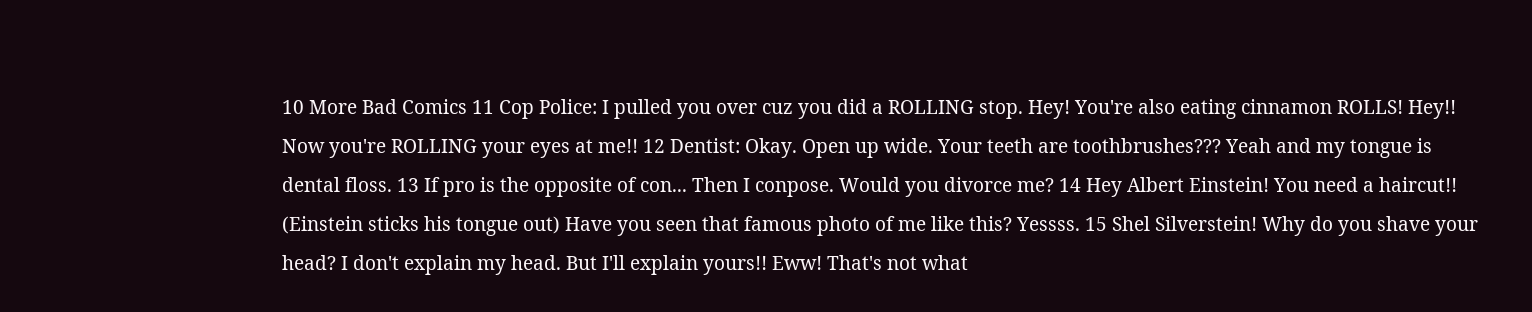10 More Bad Comics 11 Cop Police: I pulled you over cuz you did a ROLLING stop. Hey! You're also eating cinnamon ROLLS! Hey!! Now you're ROLLING your eyes at me!! 12 Dentist: Okay. Open up wide. Your teeth are toothbrushes??? Yeah and my tongue is dental floss. 13 If pro is the opposite of con... Then I conpose. Would you divorce me? 14 Hey Albert Einstein! You need a haircut!! (Einstein sticks his tongue out) Have you seen that famous photo of me like this? Yessss. 15 Shel Silverstein! Why do you shave your head? I don't explain my head. But I'll explain yours!! Eww! That's not what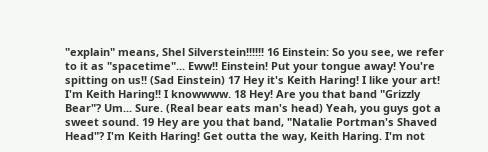"explain" means, Shel Silverstein!!!!!! 16 Einstein: So you see, we refer to it as "spacetime"... Eww!! Einstein! Put your tongue away! You're spitting on us!! (Sad Einstein) 17 Hey it's Keith Haring! I like your art! I'm Keith Haring!! I knowwww. 18 Hey! Are you that band "Grizzly Bear"? Um... Sure. (Real bear eats man's head) Yeah, you guys got a sweet sound. 19 Hey are you that band, "Natalie Portman's Shaved Head"? I'm Keith Haring! Get outta the way, Keith Haring. I'm not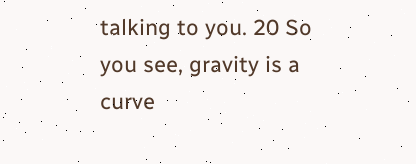talking to you. 20 So you see, gravity is a curve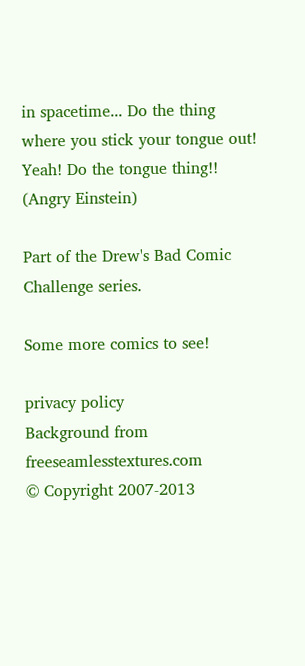in spacetime... Do the thing where you stick your tongue out! Yeah! Do the tongue thing!! (Angry Einstein)

Part of the Drew's Bad Comic Challenge series.

Some more comics to see!

privacy policy
Background from freeseamlesstextures.com
© Copyright 2007-2013